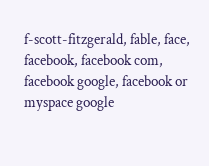f-scott-fitzgerald, fable, face, facebook, facebook com, facebook google, facebook or myspace google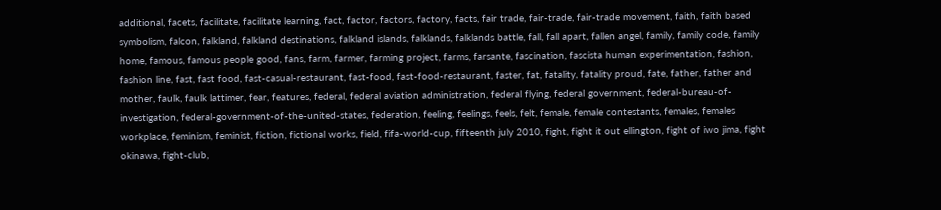additional, facets, facilitate, facilitate learning, fact, factor, factors, factory, facts, fair trade, fair-trade, fair-trade movement, faith, faith based symbolism, falcon, falkland, falkland destinations, falkland islands, falklands, falklands battle, fall, fall apart, fallen angel, family, family code, family home, famous, famous people good, fans, farm, farmer, farming project, farms, farsante, fascination, fascista human experimentation, fashion, fashion line, fast, fast food, fast-casual-restaurant, fast-food, fast-food-restaurant, faster, fat, fatality, fatality proud, fate, father, father and mother, faulk, faulk lattimer, fear, features, federal, federal aviation administration, federal flying, federal government, federal-bureau-of-investigation, federal-government-of-the-united-states, federation, feeling, feelings, feels, felt, female, female contestants, females, females workplace, feminism, feminist, fiction, fictional works, field, fifa-world-cup, fifteenth july 2010, fight, fight it out ellington, fight of iwo jima, fight okinawa, fight-club,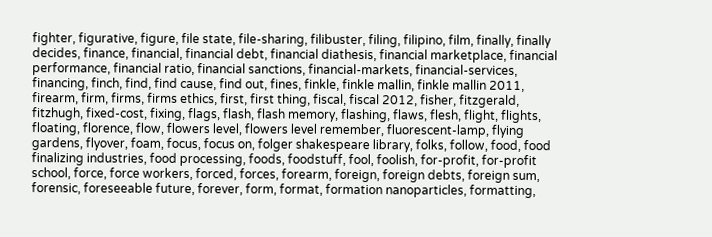fighter, figurative, figure, file state, file-sharing, filibuster, filing, filipino, film, finally, finally decides, finance, financial, financial debt, financial diathesis, financial marketplace, financial performance, financial ratio, financial sanctions, financial-markets, financial-services, financing, finch, find, find cause, find out, fines, finkle, finkle mallin, finkle mallin 2011, firearm, firm, firms, firms ethics, first, first thing, fiscal, fiscal 2012, fisher, fitzgerald, fitzhugh, fixed-cost, fixing, flags, flash, flash memory, flashing, flaws, flesh, flight, flights, floating, florence, flow, flowers level, flowers level remember, fluorescent-lamp, flying gardens, flyover, foam, focus, focus on, folger shakespeare library, folks, follow, food, food finalizing industries, food processing, foods, foodstuff, fool, foolish, for-profit, for-profit school, force, force workers, forced, forces, forearm, foreign, foreign debts, foreign sum, forensic, foreseeable future, forever, form, format, formation nanoparticles, formatting,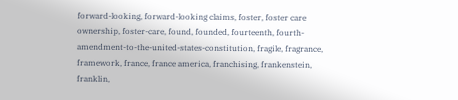forward-looking, forward-looking claims, foster, foster care ownership, foster-care, found, founded, fourteenth, fourth-amendment-to-the-united-states-constitution, fragile, fragrance, framework, france, france america, franchising, frankenstein, franklin,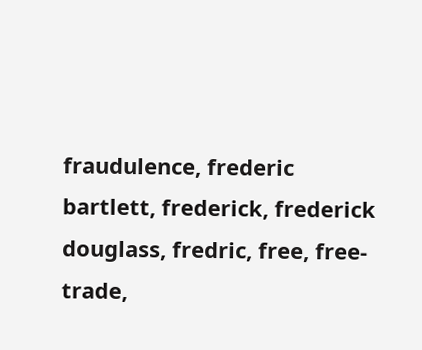fraudulence, frederic bartlett, frederick, frederick douglass, fredric, free, free-trade,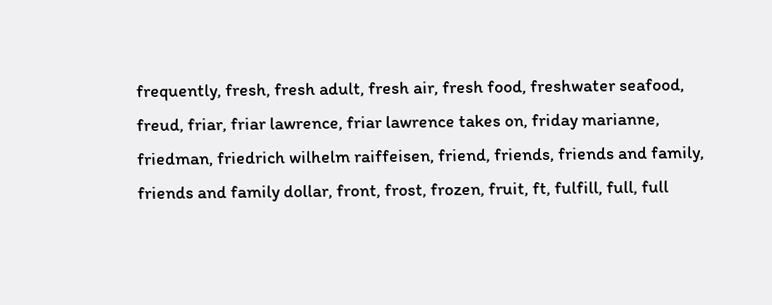frequently, fresh, fresh adult, fresh air, fresh food, freshwater seafood, freud, friar, friar lawrence, friar lawrence takes on, friday marianne, friedman, friedrich wilhelm raiffeisen, friend, friends, friends and family, friends and family dollar, front, frost, frozen, fruit, ft, fulfill, full, full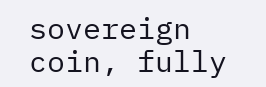sovereign coin, fully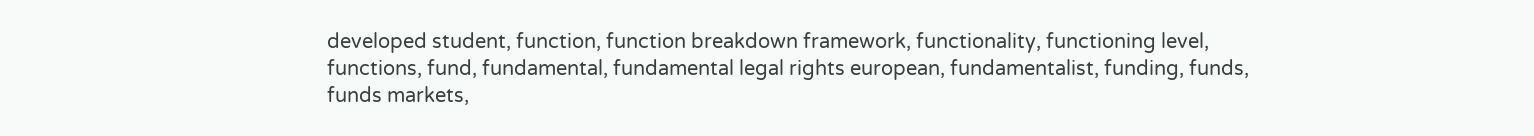developed student, function, function breakdown framework, functionality, functioning level, functions, fund, fundamental, fundamental legal rights european, fundamentalist, funding, funds, funds markets,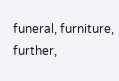funeral, furniture, further,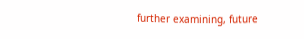further examining, future